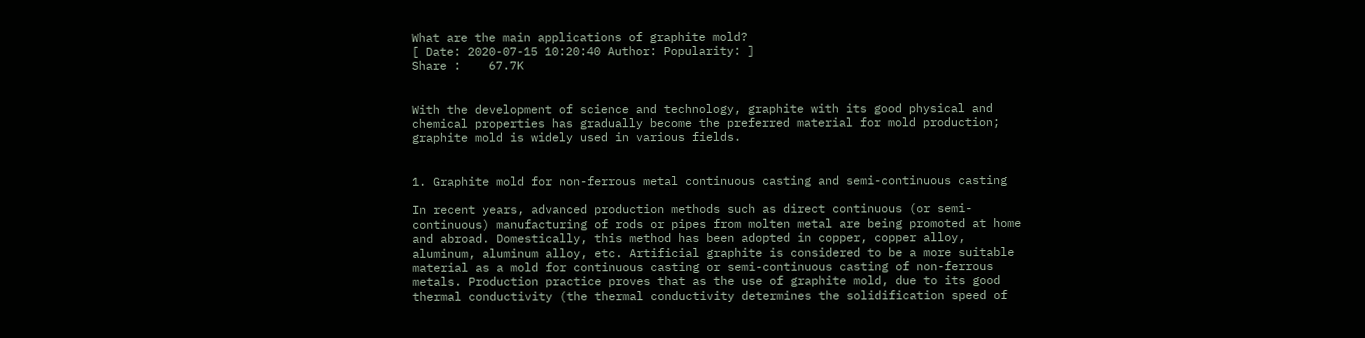What are the main applications of graphite mold?
[ Date: 2020-07-15 10:20:40 Author: Popularity: ]
Share :    67.7K


With the development of science and technology, graphite with its good physical and chemical properties has gradually become the preferred material for mold production; graphite mold is widely used in various fields.


1. Graphite mold for non-ferrous metal continuous casting and semi-continuous casting

In recent years, advanced production methods such as direct continuous (or semi-continuous) manufacturing of rods or pipes from molten metal are being promoted at home and abroad. Domestically, this method has been adopted in copper, copper alloy, aluminum, aluminum alloy, etc. Artificial graphite is considered to be a more suitable material as a mold for continuous casting or semi-continuous casting of non-ferrous metals. Production practice proves that as the use of graphite mold, due to its good thermal conductivity (the thermal conductivity determines the solidification speed of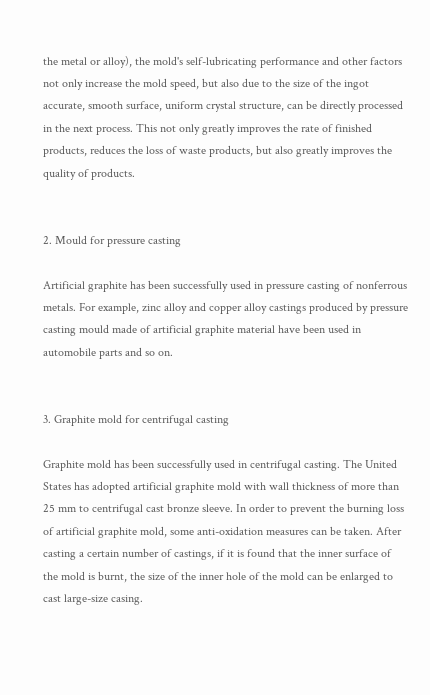the metal or alloy), the mold's self-lubricating performance and other factors not only increase the mold speed, but also due to the size of the ingot accurate, smooth surface, uniform crystal structure, can be directly processed in the next process. This not only greatly improves the rate of finished products, reduces the loss of waste products, but also greatly improves the quality of products.


2. Mould for pressure casting

Artificial graphite has been successfully used in pressure casting of nonferrous metals. For example, zinc alloy and copper alloy castings produced by pressure casting mould made of artificial graphite material have been used in automobile parts and so on.


3. Graphite mold for centrifugal casting

Graphite mold has been successfully used in centrifugal casting. The United States has adopted artificial graphite mold with wall thickness of more than 25 mm to centrifugal cast bronze sleeve. In order to prevent the burning loss of artificial graphite mold, some anti-oxidation measures can be taken. After casting a certain number of castings, if it is found that the inner surface of the mold is burnt, the size of the inner hole of the mold can be enlarged to cast large-size casing.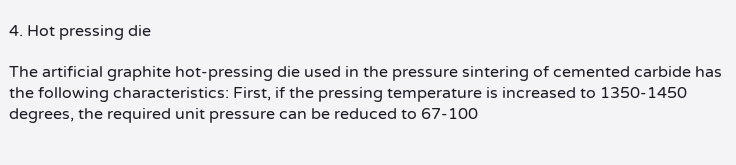4. Hot pressing die

The artificial graphite hot-pressing die used in the pressure sintering of cemented carbide has the following characteristics: First, if the pressing temperature is increased to 1350-1450 degrees, the required unit pressure can be reduced to 67-100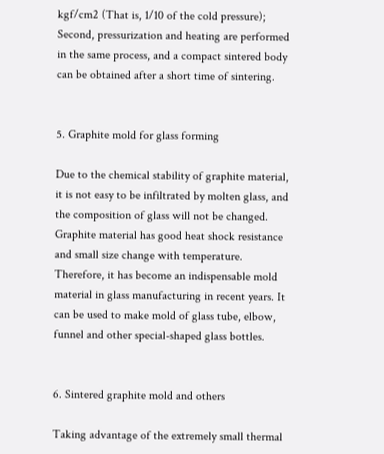kgf/cm2 (That is, 1/10 of the cold pressure); Second, pressurization and heating are performed in the same process, and a compact sintered body can be obtained after a short time of sintering.


5. Graphite mold for glass forming

Due to the chemical stability of graphite material, it is not easy to be infiltrated by molten glass, and the composition of glass will not be changed. Graphite material has good heat shock resistance and small size change with temperature. Therefore, it has become an indispensable mold material in glass manufacturing in recent years. It can be used to make mold of glass tube, elbow, funnel and other special-shaped glass bottles.


6. Sintered graphite mold and others

Taking advantage of the extremely small thermal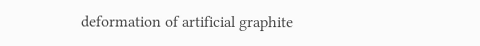deformation of artificial graphite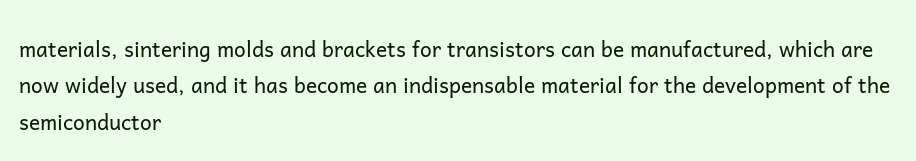materials, sintering molds and brackets for transistors can be manufactured, which are now widely used, and it has become an indispensable material for the development of the semiconductor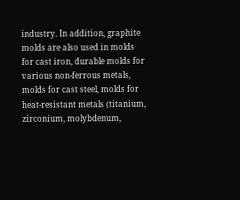industry. In addition, graphite molds are also used in molds for cast iron, durable molds for various non-ferrous metals, molds for cast steel, molds for heat-resistant metals (titanium, zirconium, molybdenum,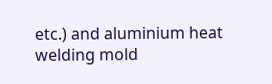etc.) and aluminium heat welding mold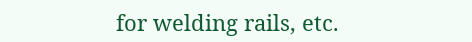for welding rails, etc.